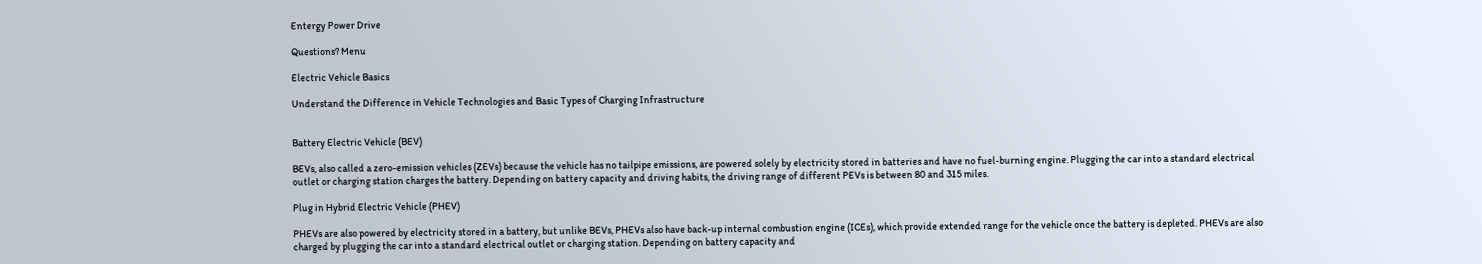Entergy Power Drive

Questions? Menu

Electric Vehicle Basics

Understand the Difference in Vehicle Technologies and Basic Types of Charging Infrastructure


Battery Electric Vehicle (BEV)

BEVs, also called a zero-emission vehicles (ZEVs) because the vehicle has no tailpipe emissions, are powered solely by electricity stored in batteries and have no fuel-burning engine. Plugging the car into a standard electrical outlet or charging station charges the battery. Depending on battery capacity and driving habits, the driving range of different PEVs is between 80 and 315 miles.

Plug in Hybrid Electric Vehicle (PHEV)

PHEVs are also powered by electricity stored in a battery, but unlike BEVs, PHEVs also have back-up internal combustion engine (ICEs), which provide extended range for the vehicle once the battery is depleted. PHEVs are also charged by plugging the car into a standard electrical outlet or charging station. Depending on battery capacity and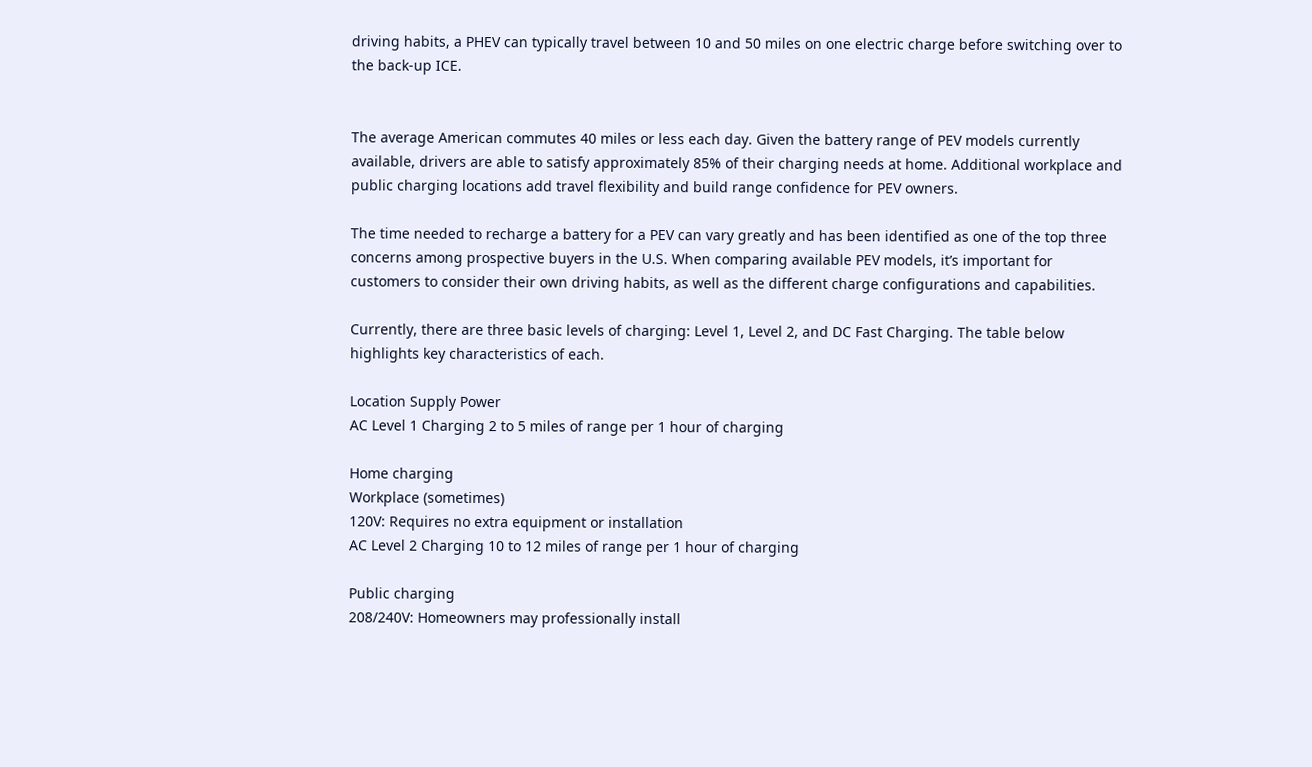driving habits, a PHEV can typically travel between 10 and 50 miles on one electric charge before switching over to the back-up ICE.


The average American commutes 40 miles or less each day. Given the battery range of PEV models currently available, drivers are able to satisfy approximately 85% of their charging needs at home. Additional workplace and public charging locations add travel flexibility and build range confidence for PEV owners.

The time needed to recharge a battery for a PEV can vary greatly and has been identified as one of the top three concerns among prospective buyers in the U.S. When comparing available PEV models, it’s important for customers to consider their own driving habits, as well as the different charge configurations and capabilities.

Currently, there are three basic levels of charging: Level 1, Level 2, and DC Fast Charging. The table below highlights key characteristics of each.

Location Supply Power
AC Level 1 Charging 2 to 5 miles of range per 1 hour of charging

Home charging
Workplace (sometimes)
120V: Requires no extra equipment or installation
AC Level 2 Charging 10 to 12 miles of range per 1 hour of charging

Public charging
208/240V: Homeowners may professionally install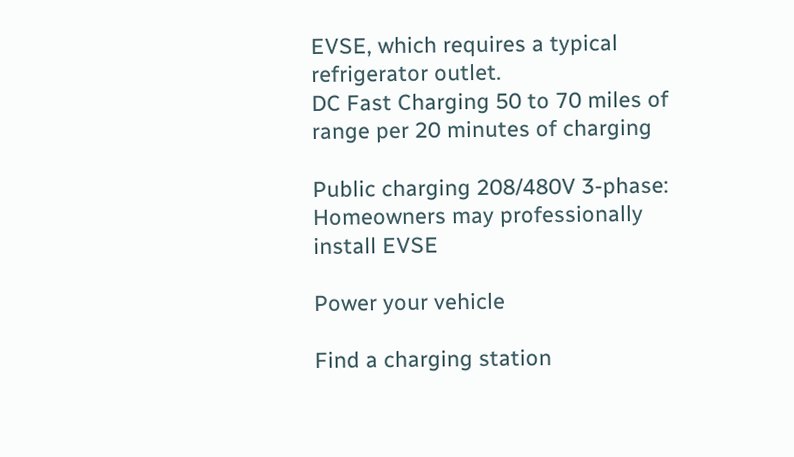EVSE, which requires a typical refrigerator outlet.
DC Fast Charging 50 to 70 miles of range per 20 minutes of charging

Public charging 208/480V 3-phase: Homeowners may professionally install EVSE

Power your vehicle

Find a charging station